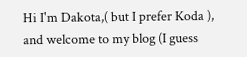Hi I'm Dakota,( but I prefer Koda ), and welcome to my blog (I guess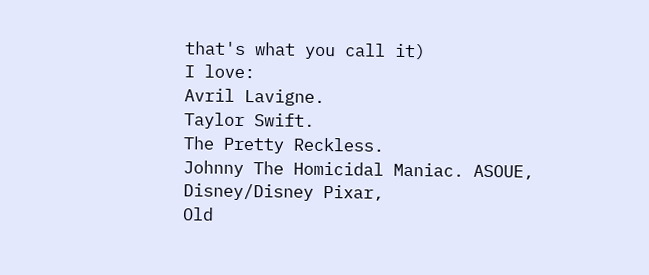that's what you call it)
I love:
Avril Lavigne.
Taylor Swift.
The Pretty Reckless.
Johnny The Homicidal Maniac. ASOUE,
Disney/Disney Pixar,
Old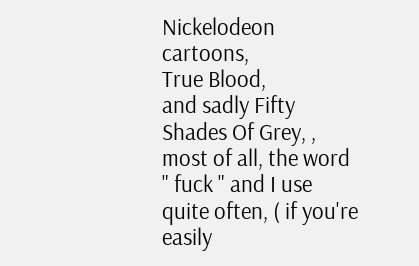Nickelodeon cartoons,
True Blood,
and sadly Fifty Shades Of Grey, ,
most of all, the word " fuck " and I use quite often, ( if you're easily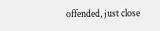offended, just close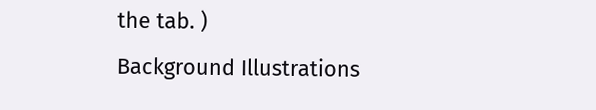the tab. )
Background Illustrations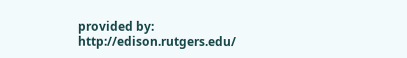provided by: http://edison.rutgers.edu/